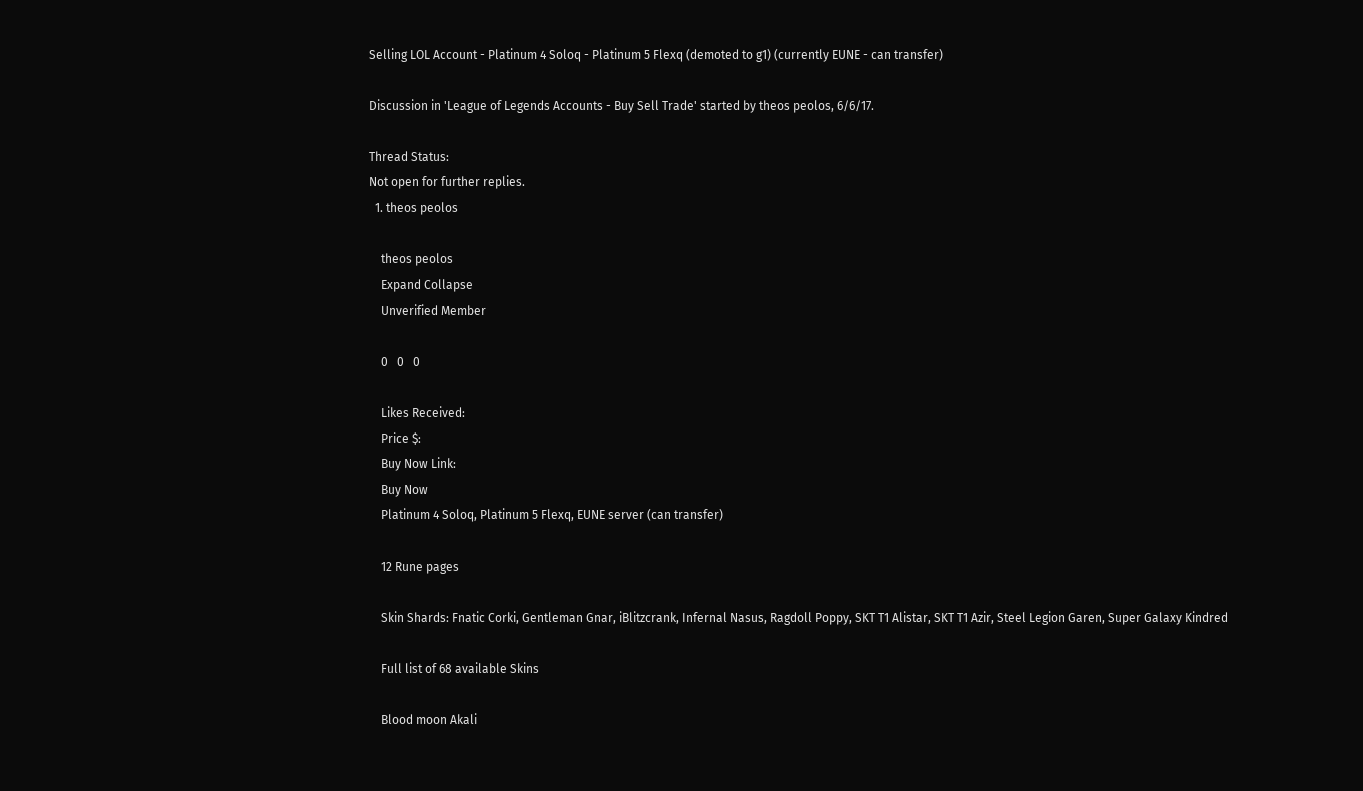Selling LOL Account - Platinum 4 Soloq - Platinum 5 Flexq (demoted to g1) (currently EUNE - can transfer)

Discussion in 'League of Legends Accounts - Buy Sell Trade' started by theos peolos, 6/6/17.

Thread Status:
Not open for further replies.
  1. theos peolos

    theos peolos
    Expand Collapse
    Unverified Member

    0   0   0

    Likes Received:
    Price $:
    Buy Now Link:
    Buy Now
    Platinum 4 Soloq, Platinum 5 Flexq, EUNE server (can transfer)

    12 Rune pages

    Skin Shards: Fnatic Corki, Gentleman Gnar, iBlitzcrank, Infernal Nasus, Ragdoll Poppy, SKT T1 Alistar, SKT T1 Azir, Steel Legion Garen, Super Galaxy Kindred

    Full list of 68 available Skins

    Blood moon Akali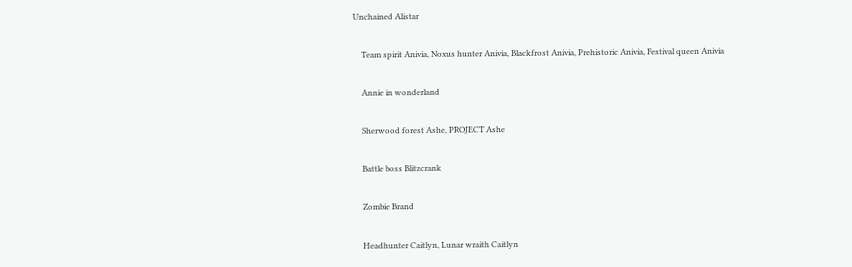Unchained Alistar

    Team spirit Anivia, Noxus hunter Anivia, Blackfrost Anivia, Prehistoric Anivia, Festival queen Anivia

    Annie in wonderland

    Sherwood forest Ashe, PROJECT Ashe

    Battle boss Blitzcrank

    Zombie Brand

    Headhunter Caitlyn, Lunar wraith Caitlyn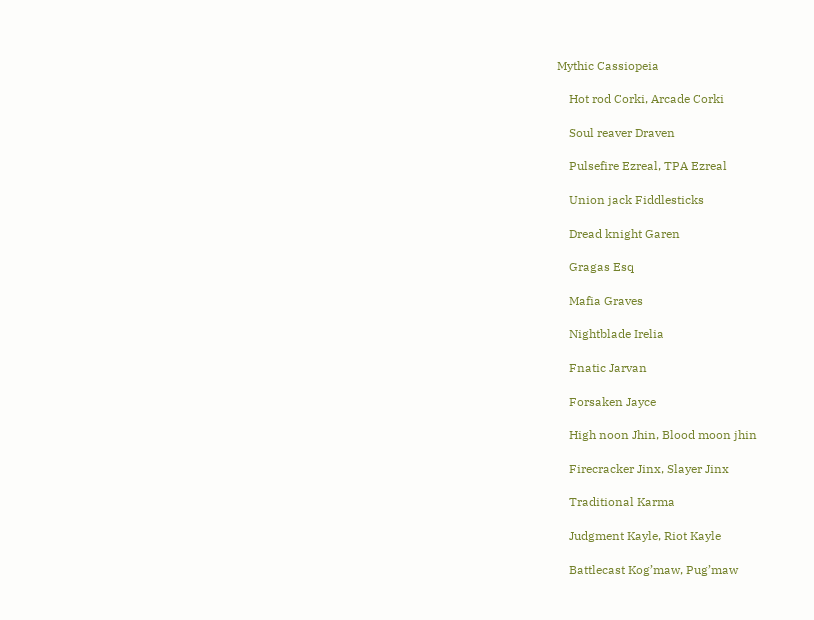Mythic Cassiopeia

    Hot rod Corki, Arcade Corki

    Soul reaver Draven

    Pulsefire Ezreal, TPA Ezreal

    Union jack Fiddlesticks

    Dread knight Garen

    Gragas Esq

    Mafia Graves

    Nightblade Irelia

    Fnatic Jarvan

    Forsaken Jayce

    High noon Jhin, Blood moon jhin

    Firecracker Jinx, Slayer Jinx

    Traditional Karma

    Judgment Kayle, Riot Kayle

    Battlecast Kog’maw, Pug’maw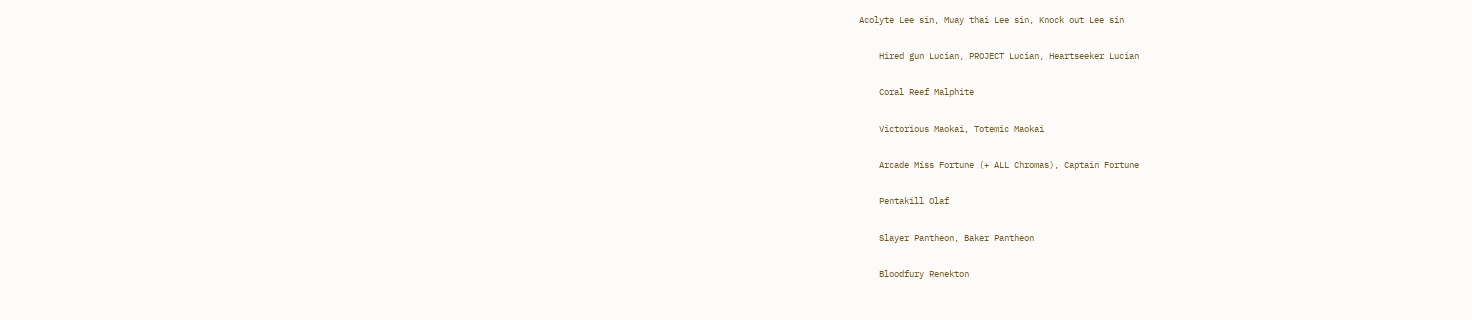Acolyte Lee sin, Muay thai Lee sin, Knock out Lee sin

    Hired gun Lucian, PROJECT Lucian, Heartseeker Lucian

    Coral Reef Malphite

    Victorious Maokai, Totemic Maokai

    Arcade Miss Fortune (+ ALL Chromas), Captain Fortune

    Pentakill Olaf

    Slayer Pantheon, Baker Pantheon

    Bloodfury Renekton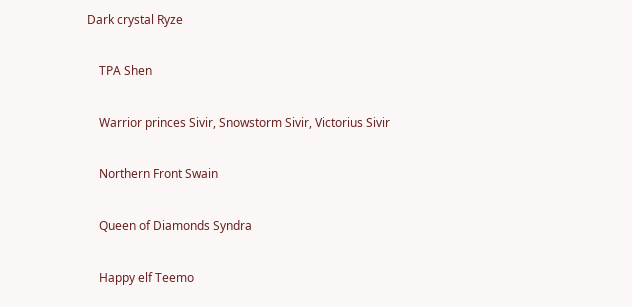Dark crystal Ryze

    TPA Shen

    Warrior princes Sivir, Snowstorm Sivir, Victorius Sivir

    Northern Front Swain

    Queen of Diamonds Syndra

    Happy elf Teemo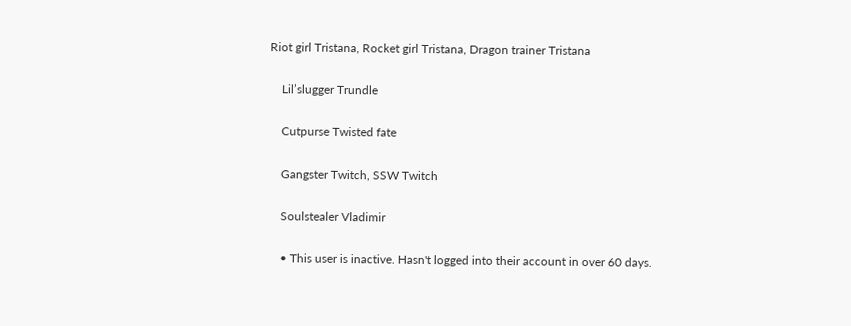Riot girl Tristana, Rocket girl Tristana, Dragon trainer Tristana

    Lil’slugger Trundle

    Cutpurse Twisted fate

    Gangster Twitch, SSW Twitch

    Soulstealer Vladimir

    • This user is inactive. Hasn't logged into their account in over 60 days.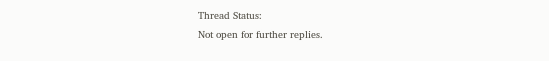Thread Status:
Not open for further replies.